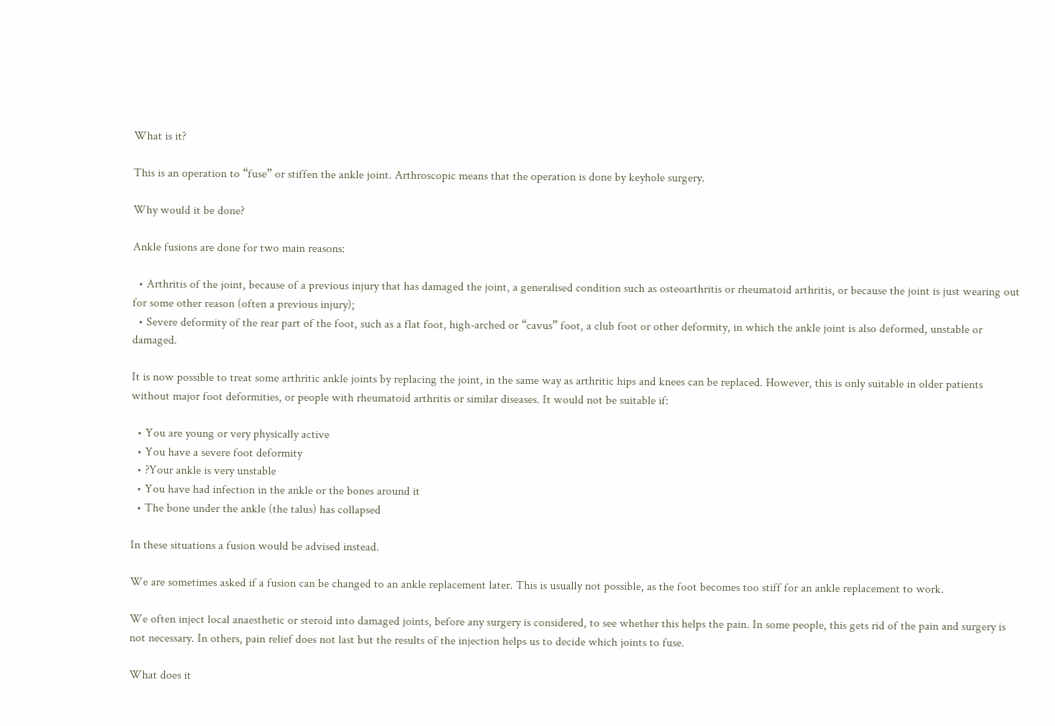What is it?

This is an operation to “fuse” or stiffen the ankle joint. Arthroscopic means that the operation is done by keyhole surgery.

Why would it be done?

Ankle fusions are done for two main reasons:

  • Arthritis of the joint, because of a previous injury that has damaged the joint, a generalised condition such as osteoarthritis or rheumatoid arthritis, or because the joint is just wearing out for some other reason (often a previous injury);
  • Severe deformity of the rear part of the foot, such as a flat foot, high-arched or “cavus” foot, a club foot or other deformity, in which the ankle joint is also deformed, unstable or damaged.

It is now possible to treat some arthritic ankle joints by replacing the joint, in the same way as arthritic hips and knees can be replaced. However, this is only suitable in older patients without major foot deformities, or people with rheumatoid arthritis or similar diseases. It would not be suitable if:

  • You are young or very physically active
  • You have a severe foot deformity
  • ?Your ankle is very unstable
  • You have had infection in the ankle or the bones around it
  • The bone under the ankle (the talus) has collapsed

In these situations a fusion would be advised instead.

We are sometimes asked if a fusion can be changed to an ankle replacement later. This is usually not possible, as the foot becomes too stiff for an ankle replacement to work.

We often inject local anaesthetic or steroid into damaged joints, before any surgery is considered, to see whether this helps the pain. In some people, this gets rid of the pain and surgery is not necessary. In others, pain relief does not last but the results of the injection helps us to decide which joints to fuse.

What does it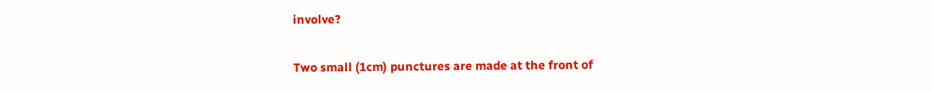involve?

Two small (1cm) punctures are made at the front of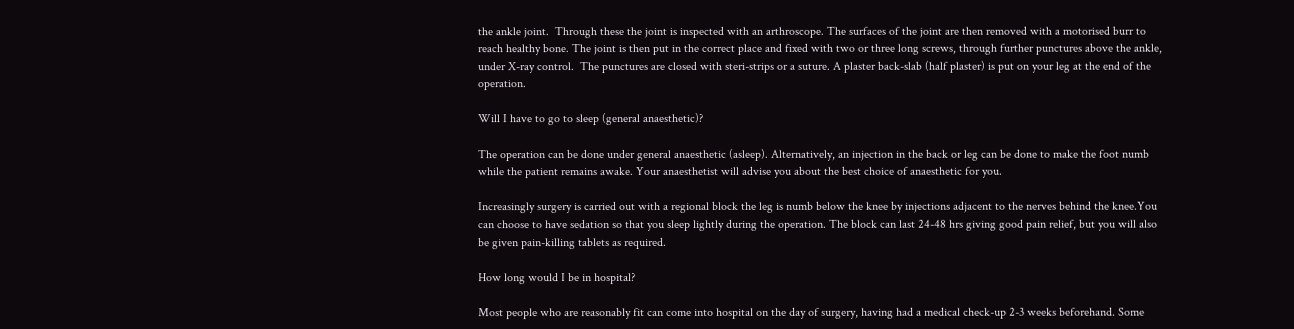the ankle joint.  Through these the joint is inspected with an arthroscope. The surfaces of the joint are then removed with a motorised burr to reach healthy bone. The joint is then put in the correct place and fixed with two or three long screws, through further punctures above the ankle, under X-ray control.  The punctures are closed with steri-strips or a suture. A plaster back-slab (half plaster) is put on your leg at the end of the operation.

Will I have to go to sleep (general anaesthetic)?

The operation can be done under general anaesthetic (asleep). Alternatively, an injection in the back or leg can be done to make the foot numb while the patient remains awake. Your anaesthetist will advise you about the best choice of anaesthetic for you.

Increasingly surgery is carried out with a regional block the leg is numb below the knee by injections adjacent to the nerves behind the knee.You can choose to have sedation so that you sleep lightly during the operation. The block can last 24-48 hrs giving good pain relief, but you will also be given pain-killing tablets as required.

How long would I be in hospital?

Most people who are reasonably fit can come into hospital on the day of surgery, having had a medical check-up 2-3 weeks beforehand. Some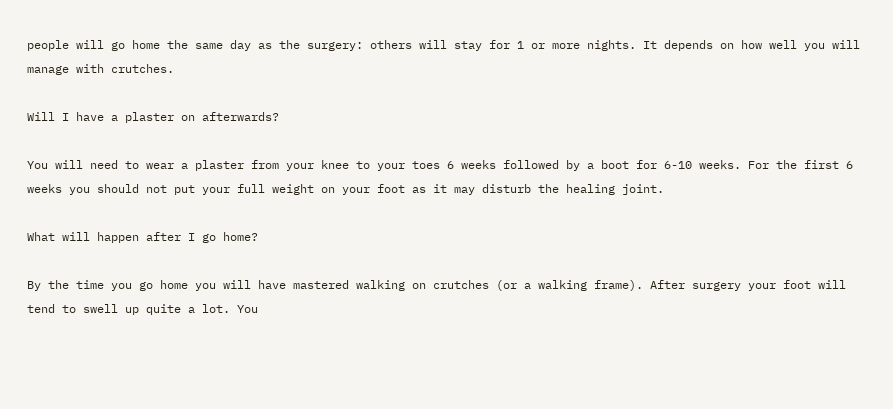people will go home the same day as the surgery: others will stay for 1 or more nights. It depends on how well you will manage with crutches.

Will I have a plaster on afterwards?

You will need to wear a plaster from your knee to your toes 6 weeks followed by a boot for 6-10 weeks. For the first 6 weeks you should not put your full weight on your foot as it may disturb the healing joint.

What will happen after I go home?

By the time you go home you will have mastered walking on crutches (or a walking frame). After surgery your foot will tend to swell up quite a lot. You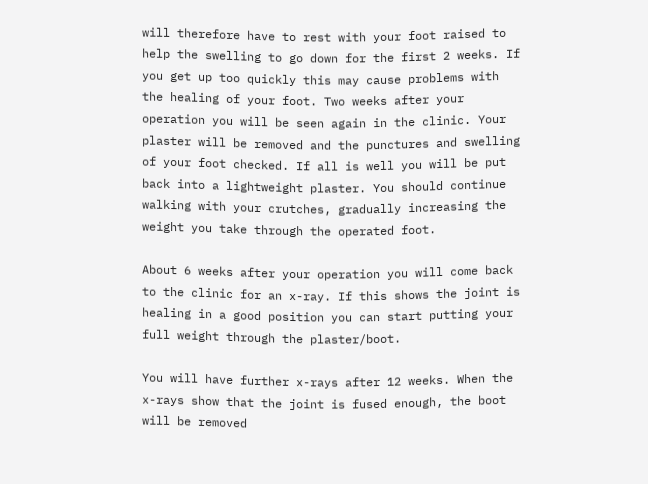will therefore have to rest with your foot raised to help the swelling to go down for the first 2 weeks. If you get up too quickly this may cause problems with the healing of your foot. Two weeks after your operation you will be seen again in the clinic. Your plaster will be removed and the punctures and swelling of your foot checked. If all is well you will be put back into a lightweight plaster. You should continue walking with your crutches, gradually increasing the weight you take through the operated foot.

About 6 weeks after your operation you will come back to the clinic for an x-ray. If this shows the joint is healing in a good position you can start putting your full weight through the plaster/boot.

You will have further x-rays after 12 weeks. When the x-rays show that the joint is fused enough, the boot will be removed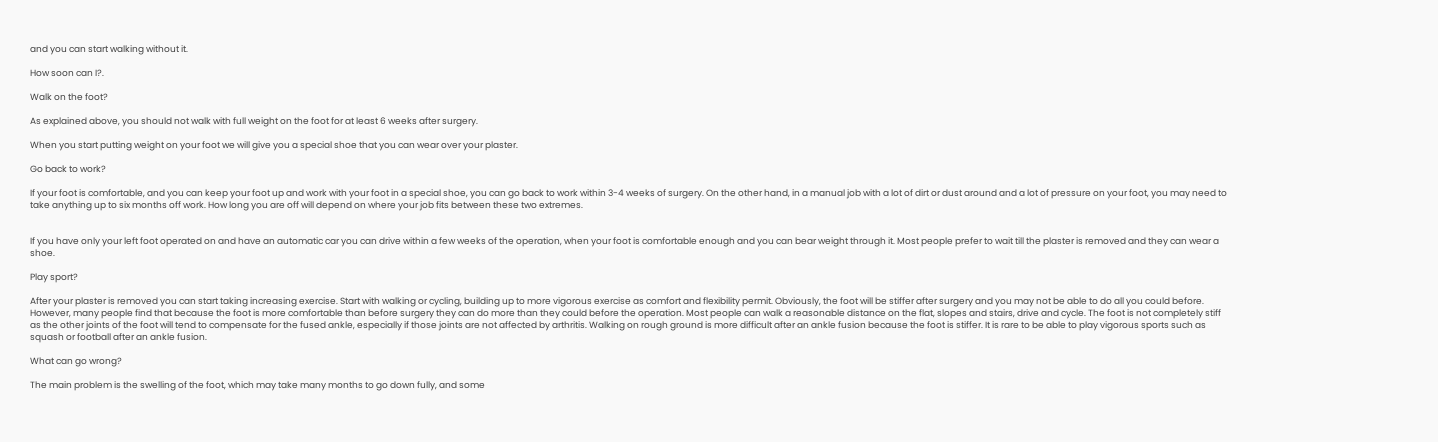and you can start walking without it.

How soon can I?.

Walk on the foot?

As explained above, you should not walk with full weight on the foot for at least 6 weeks after surgery.

When you start putting weight on your foot we will give you a special shoe that you can wear over your plaster.

Go back to work?

If your foot is comfortable, and you can keep your foot up and work with your foot in a special shoe, you can go back to work within 3-4 weeks of surgery. On the other hand, in a manual job with a lot of dirt or dust around and a lot of pressure on your foot, you may need to take anything up to six months off work. How long you are off will depend on where your job fits between these two extremes.


If you have only your left foot operated on and have an automatic car you can drive within a few weeks of the operation, when your foot is comfortable enough and you can bear weight through it. Most people prefer to wait till the plaster is removed and they can wear a shoe.

Play sport?

After your plaster is removed you can start taking increasing exercise. Start with walking or cycling, building up to more vigorous exercise as comfort and flexibility permit. Obviously, the foot will be stiffer after surgery and you may not be able to do all you could before. However, many people find that because the foot is more comfortable than before surgery they can do more than they could before the operation. Most people can walk a reasonable distance on the flat, slopes and stairs, drive and cycle. The foot is not completely stiff as the other joints of the foot will tend to compensate for the fused ankle, especially if those joints are not affected by arthritis. Walking on rough ground is more difficult after an ankle fusion because the foot is stiffer. It is rare to be able to play vigorous sports such as squash or football after an ankle fusion.

What can go wrong?

The main problem is the swelling of the foot, which may take many months to go down fully, and some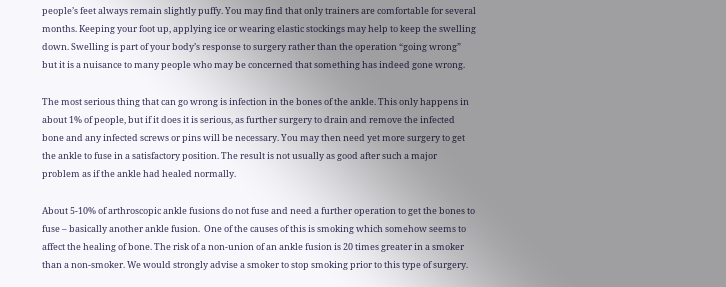people’s feet always remain slightly puffy. You may find that only trainers are comfortable for several months. Keeping your foot up, applying ice or wearing elastic stockings may help to keep the swelling down. Swelling is part of your body’s response to surgery rather than the operation “going wrong” but it is a nuisance to many people who may be concerned that something has indeed gone wrong.

The most serious thing that can go wrong is infection in the bones of the ankle. This only happens in about 1% of people, but if it does it is serious, as further surgery to drain and remove the infected bone and any infected screws or pins will be necessary. You may then need yet more surgery to get the ankle to fuse in a satisfactory position. The result is not usually as good after such a major problem as if the ankle had healed normally.

About 5-10% of arthroscopic ankle fusions do not fuse and need a further operation to get the bones to fuse – basically another ankle fusion.  One of the causes of this is smoking which somehow seems to affect the healing of bone. The risk of a non-union of an ankle fusion is 20 times greater in a smoker than a non-smoker. We would strongly advise a smoker to stop smoking prior to this type of surgery.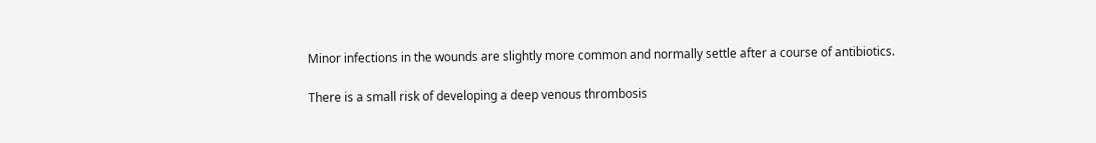Minor infections in the wounds are slightly more common and normally settle after a course of antibiotics.

There is a small risk of developing a deep venous thrombosis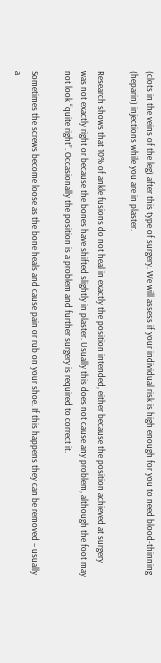(clots in the veins of the leg) after this type of surgery. We will assess if your individual risk is high enough for you to need blood-thinning (heparin) injections while you are in plaster.

Research shows that 10% of ankle fusions do not heal in exactly the position intended, either because the position achieved at surgery was not exactly right or because the bones have shifted slightly in plaster. Usually this does not cause any problem, although the foot may not look “quite right”. Occasionally the position is a problem and further surgery is required to correct it.

Sometimes the screws become loose as the bone heals and cause pain or rub on your shoe. If this happens they can be removed – usually a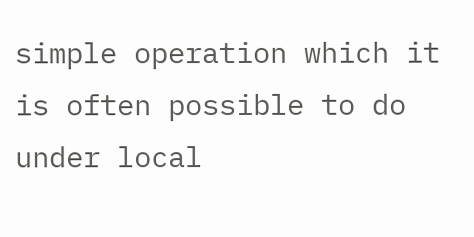simple operation which it is often possible to do under local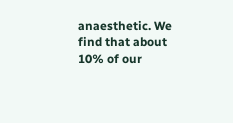anaesthetic. We find that about 10% of our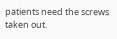patients need the screws taken out.